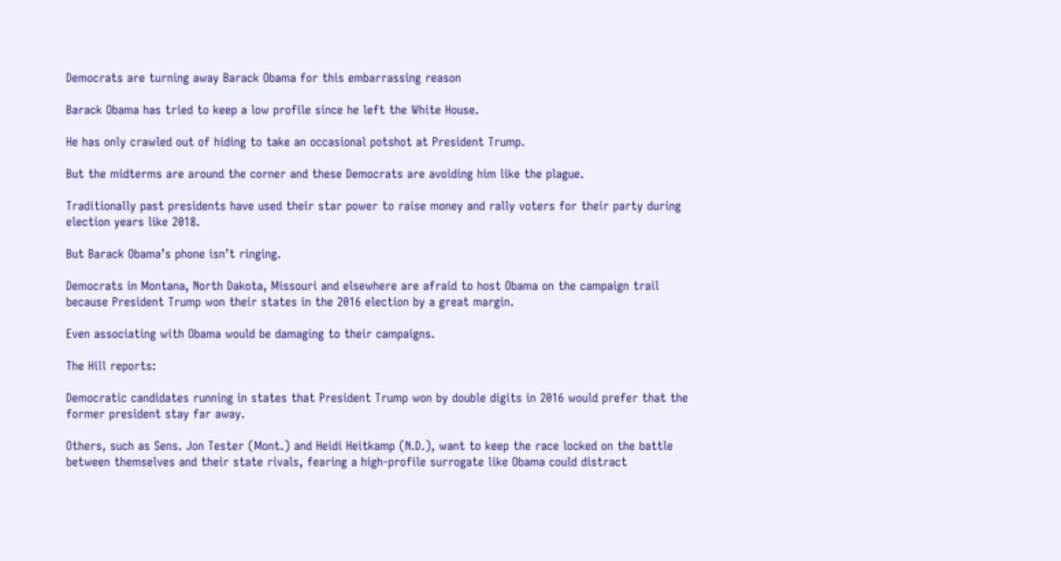Democrats are turning away Barack Obama for this embarrassing reason

Barack Obama has tried to keep a low profile since he left the White House.

He has only crawled out of hiding to take an occasional potshot at President Trump.

But the midterms are around the corner and these Democrats are avoiding him like the plague.

Traditionally past presidents have used their star power to raise money and rally voters for their party during election years like 2018.

But Barack Obama’s phone isn’t ringing.

Democrats in Montana, North Dakota, Missouri and elsewhere are afraid to host Obama on the campaign trail because President Trump won their states in the 2016 election by a great margin.

Even associating with Obama would be damaging to their campaigns.

The Hill reports:

Democratic candidates running in states that President Trump won by double digits in 2016 would prefer that the former president stay far away.

Others, such as Sens. Jon Tester (Mont.) and Heidi Heitkamp (N.D.), want to keep the race locked on the battle between themselves and their state rivals, fearing a high-profile surrogate like Obama could distract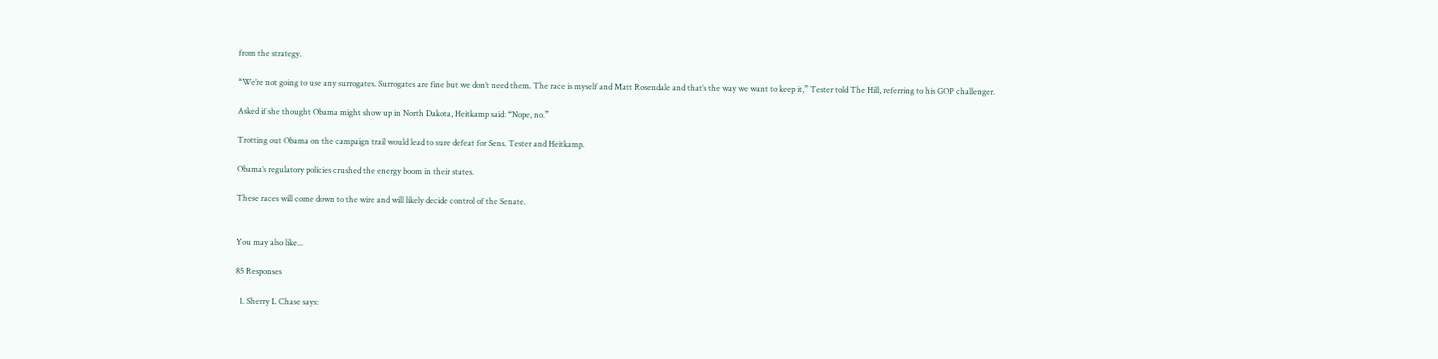from the strategy.

“We’re not going to use any surrogates. Surrogates are fine but we don’t need them. The race is myself and Matt Rosendale and that’s the way we want to keep it,” Tester told The Hill, referring to his GOP challenger.

Asked if she thought Obama might show up in North Dakota, Heitkamp said: “Nope, no.”

Trotting out Obama on the campaign trail would lead to sure defeat for Sens. Tester and Heitkamp.

Obama’s regulatory policies crushed the energy boom in their states.

These races will come down to the wire and will likely decide control of the Senate.


You may also like...

85 Responses

  1. Sherry L Chase says: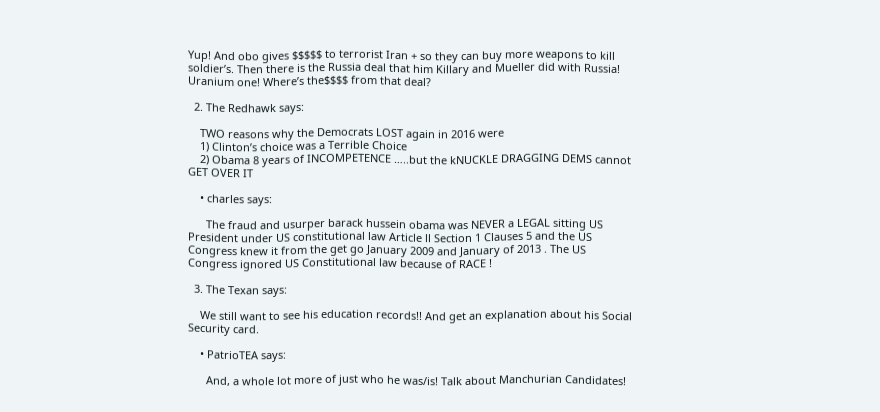Yup! And obo gives $$$$$ to terrorist Iran + so they can buy more weapons to kill soldier’s. Then there is the Russia deal that him Killary and Mueller did with Russia! Uranium one! Where’s the$$$$ from that deal?

  2. The Redhawk says:

    TWO reasons why the Democrats LOST again in 2016 were
    1) Clinton’s choice was a Terrible Choice
    2) Obama 8 years of INCOMPETENCE …..but the kNUCKLE DRAGGING DEMS cannot GET OVER IT

    • charles says:

      The fraud and usurper barack hussein obama was NEVER a LEGAL sitting US President under US constitutional law Article ll Section 1 Clauses 5 and the US Congress knew it from the get go January 2009 and January of 2013 . The US Congress ignored US Constitutional law because of RACE !

  3. The Texan says:

    We still want to see his education records!! And get an explanation about his Social Security card.

    • PatrioTEA says:

      And, a whole lot more of just who he was/is! Talk about Manchurian Candidates!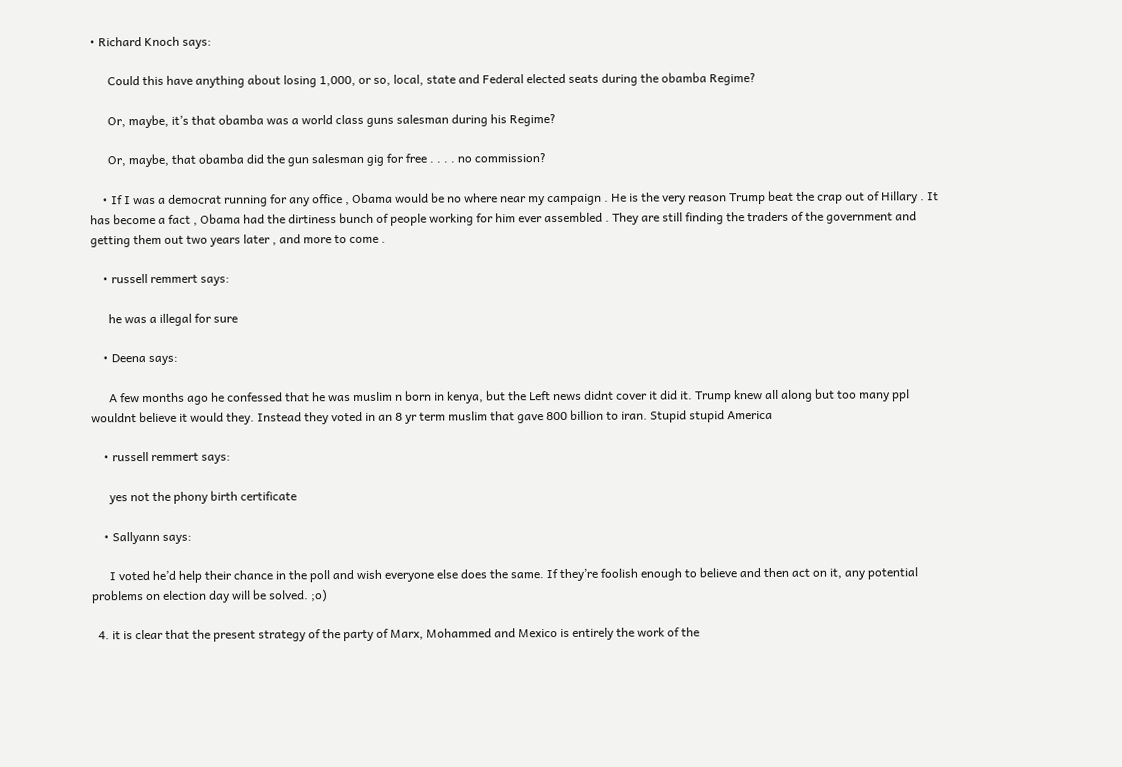• Richard Knoch says:

      Could this have anything about losing 1,000, or so, local, state and Federal elected seats during the obamba Regime?

      Or, maybe, it’s that obamba was a world class guns salesman during his Regime?

      Or, maybe, that obamba did the gun salesman gig for free . . . . no commission?

    • If I was a democrat running for any office , Obama would be no where near my campaign . He is the very reason Trump beat the crap out of Hillary . It has become a fact , Obama had the dirtiness bunch of people working for him ever assembled . They are still finding the traders of the government and getting them out two years later , and more to come .

    • russell remmert says:

      he was a illegal for sure

    • Deena says:

      A few months ago he confessed that he was muslim n born in kenya, but the Left news didnt cover it did it. Trump knew all along but too many ppl wouldnt believe it would they. Instead they voted in an 8 yr term muslim that gave 800 billion to iran. Stupid stupid America

    • russell remmert says:

      yes not the phony birth certificate

    • Sallyann says:

      I voted he’d help their chance in the poll and wish everyone else does the same. If they’re foolish enough to believe and then act on it, any potential problems on election day will be solved. ;o)

  4. it is clear that the present strategy of the party of Marx, Mohammed and Mexico is entirely the work of the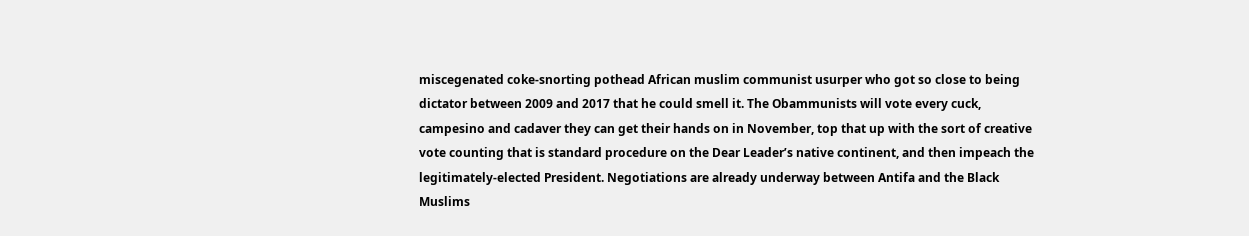miscegenated coke-snorting pothead African muslim communist usurper who got so close to being dictator between 2009 and 2017 that he could smell it. The Obammunists will vote every cuck, campesino and cadaver they can get their hands on in November, top that up with the sort of creative vote counting that is standard procedure on the Dear Leader’s native continent, and then impeach the legitimately-elected President. Negotiations are already underway between Antifa and the Black Muslims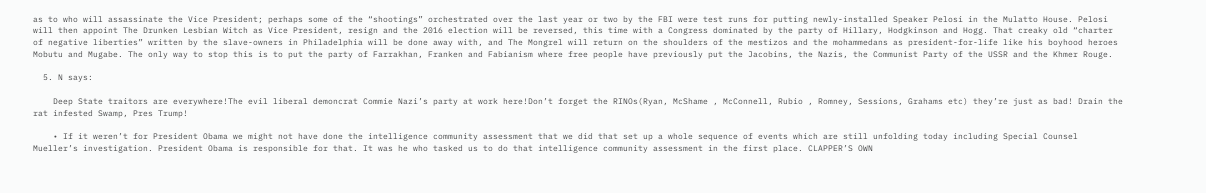as to who will assassinate the Vice President; perhaps some of the “shootings” orchestrated over the last year or two by the FBI were test runs for putting newly-installed Speaker Pelosi in the Mulatto House. Pelosi will then appoint The Drunken Lesbian Witch as Vice President, resign and the 2016 election will be reversed, this time with a Congress dominated by the party of Hillary, Hodgkinson and Hogg. That creaky old “charter of negative liberties” written by the slave-owners in Philadelphia will be done away with, and The Mongrel will return on the shoulders of the mestizos and the mohammedans as president-for-life like his boyhood heroes Mobutu and Mugabe. The only way to stop this is to put the party of Farrakhan, Franken and Fabianism where free people have previously put the Jacobins, the Nazis, the Communist Party of the USSR and the Khmer Rouge.

  5. N says:

    Deep State traitors are everywhere!The evil liberal demoncrat Commie Nazi’s party at work here!Don’t forget the RINOs(Ryan, McShame , McConnell, Rubio , Romney, Sessions, Grahams etc) they’re just as bad! Drain the rat infested Swamp, Pres Trump!

    • If it weren’t for President Obama we might not have done the intelligence community assessment that we did that set up a whole sequence of events which are still unfolding today including Special Counsel Mueller’s investigation. President Obama is responsible for that. It was he who tasked us to do that intelligence community assessment in the first place. CLAPPER’S OWN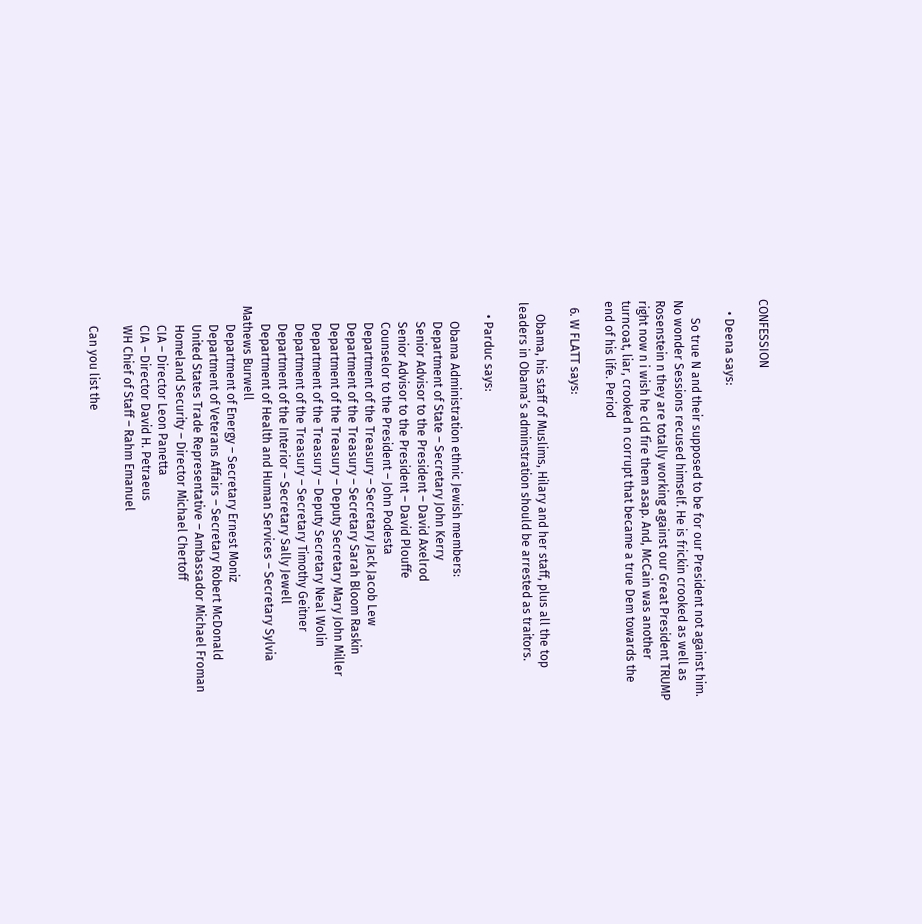CONFESSION

    • Deena says:

      So true N and their supposed to be for our President not against him. No wonder Sessions recused himself. He is frickin crooked as well as Rosenstein n they are totally working against our Great President TRUMP right now n i wish he cld fire them asap. And, McCain was another turncoat, liar, crooked n corrupt that became a true Dem towards the end of his life. Period

  6. W FLATT says:

    Obama, his staff of Muslims, Hilary and her staff, plus all the top leaders in Obama’s adminstration should be arrested as traitors.

    • Parduc says:

      Obama Administration ethnic Jewish members:
      Department of State – Secretary John Kerry
      Senior Advisor to the President – David Axelrod
      Senior Advisor to the President – David Plouffe
      Counselor to the President – John Podesta
      Department of the Treasury – Secretary Jack Jacob Lew
      Department of the Treasury – Secretary Sarah Bloom Raskin
      Department of the Treasury – Deputy Secretary Mary John Miller
      Department of the Treasury – Deputy Secretary Neal Wolin
      Department of the Treasury – Secretary Timothy Geitner
      Department of the Interior – Secretary Sally Jewell
      Department of Health and Human Services – Secretary Sylvia Mathews Burwell
      Department of Energy – Secretary Ernest Moniz
      Department of Veterans Affairs – Secretary Robert McDonald
      United States Trade Representative – Ambassador Michael Froman
      Homeland Security – Director Michael Chertoff
      CIA – Director Leon Panetta
      CIA – Director David H. Petraeus
      WH Chief of Staff – Rahm Emanuel

      Can you list the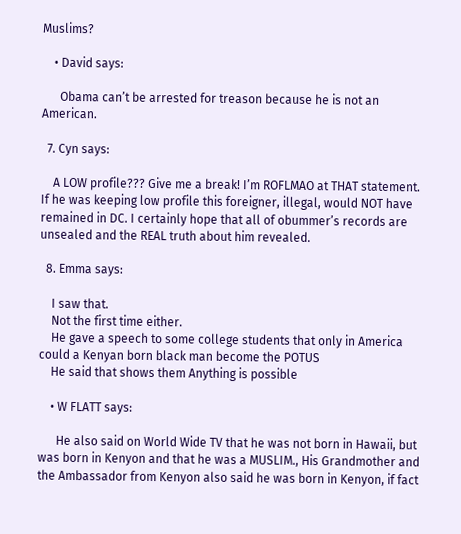Muslims?

    • David says:

      Obama can’t be arrested for treason because he is not an American.

  7. Cyn says:

    A LOW profile??? Give me a break! I’m ROFLMAO at THAT statement. If he was keeping low profile this foreigner, illegal, would NOT have remained in DC. I certainly hope that all of obummer’s records are unsealed and the REAL truth about him revealed.

  8. Emma says:

    I saw that.
    Not the first time either.
    He gave a speech to some college students that only in America could a Kenyan born black man become the POTUS
    He said that shows them Anything is possible

    • W FLATT says:

      He also said on World Wide TV that he was not born in Hawaii, but was born in Kenyon and that he was a MUSLIM., His Grandmother and the Ambassador from Kenyon also said he was born in Kenyon, if fact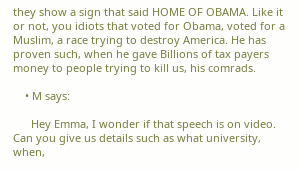they show a sign that said HOME OF OBAMA. Like it or not, you idiots that voted for Obama, voted for a Muslim, a race trying to destroy America. He has proven such, when he gave Billions of tax payers money to people trying to kill us, his comrads.

    • M says:

      Hey Emma, I wonder if that speech is on video. Can you give us details such as what university, when,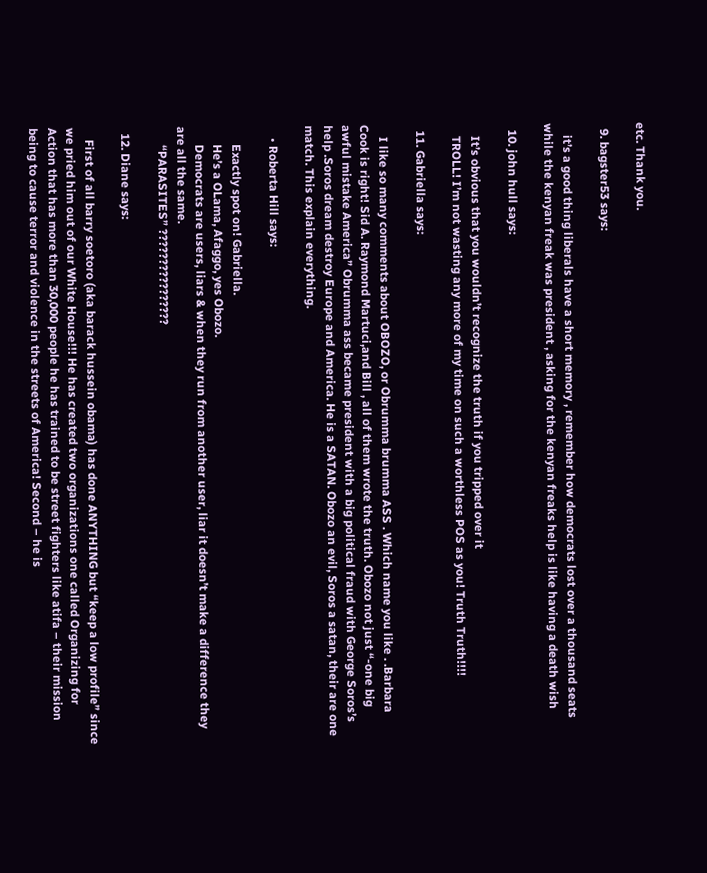etc. Thank you.

  9. bagster53 says:

    it’s a good thing liberals have a short memory , remember how democrats lost over a thousand seats while the kenyan freak was president , asking for the kenyan freaks help is like having a death wish

  10. john hull says:

    It’s obvious that you wouldn’t recognize the truth if you tripped over it
    TROLL! I’m not wasting any more of my time on such a worthless POS as you! Truth Truth!!!!

  11. Gabriella says:

    I like so many comments about OBOZO, or Obrumma brumma ASS . Which name you like . .Barbara Cook is right! Sid A. Raymond Martuci,and Bill , all of them wrote the truth. Obozo not just “-one big awful mistake America” Obrumma ass became president with a big political fraud with George Soros’s help .Soros dream destroy Europe and America. He is a SATAN. Obozo an evil, Soros a satan, their are one match. This explain everything.

    • Roberta Hill says:

      Exactly spot on! Gabriella.
      He’s a OLama, Afaggo, yes Obozo.
      Democrats are users, liars & when they run from another user, liar it doesn’t make a difference they are all the same.
      “PARASITES” ????????????????

  12. Diane says:

    First of all barry soetoro (aka barack hussein obama) has done ANYTHING but “keep a low profile” since we pried him out of our White House!!! He has created two organizations one called Organizing for Action that has more than 30,000 people he has trained to be street fighters like atifa – their mission being to cause terror and violence in the streets of America! Second – he is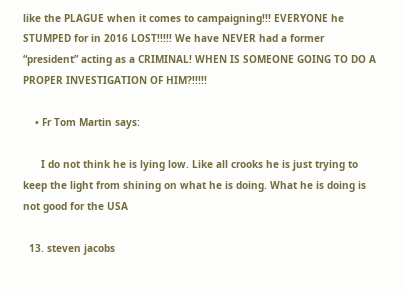like the PLAGUE when it comes to campaigning!!! EVERYONE he STUMPED for in 2016 LOST!!!!! We have NEVER had a former “president” acting as a CRIMINAL! WHEN IS SOMEONE GOING TO DO A PROPER INVESTIGATION OF HIM?!!!!!

    • Fr Tom Martin says:

      I do not think he is lying low. Like all crooks he is just trying to keep the light from shining on what he is doing. What he is doing is not good for the USA

  13. steven jacobs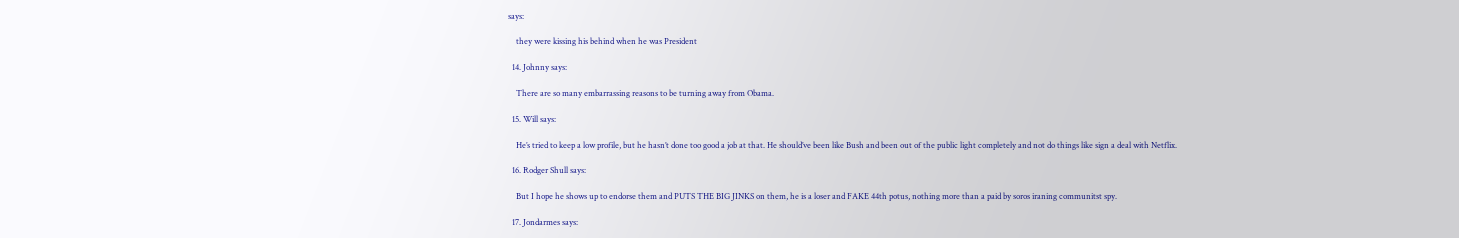says:

    they were kissing his behind when he was President

  14. Johnny says:

    There are so many embarrassing reasons to be turning away from Obama.

  15. Will says:

    He’s tried to keep a low profile, but he hasn’t done too good a job at that. He should’ve been like Bush and been out of the public light completely and not do things like sign a deal with Netflix.

  16. Rodger Shull says:

    But I hope he shows up to endorse them and PUTS THE BIG JINKS on them, he is a loser and FAKE 44th potus, nothing more than a paid by soros iraning communitst spy.

  17. Jondarmes says: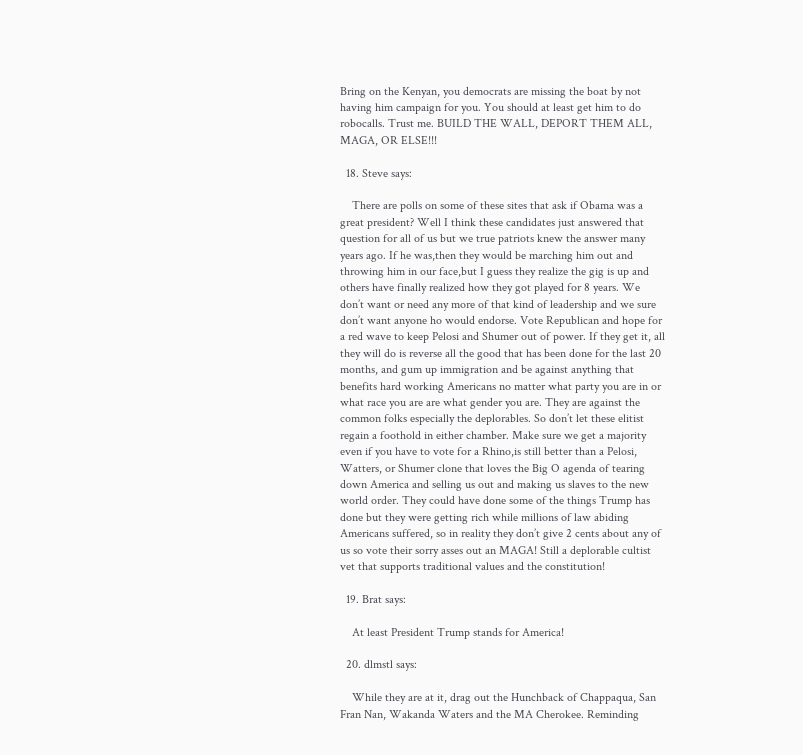Bring on the Kenyan, you democrats are missing the boat by not having him campaign for you. You should at least get him to do robocalls. Trust me. BUILD THE WALL, DEPORT THEM ALL, MAGA, OR ELSE!!!

  18. Steve says:

    There are polls on some of these sites that ask if Obama was a great president? Well I think these candidates just answered that question for all of us but we true patriots knew the answer many years ago. If he was,then they would be marching him out and throwing him in our face,but I guess they realize the gig is up and others have finally realized how they got played for 8 years. We don’t want or need any more of that kind of leadership and we sure don’t want anyone ho would endorse. Vote Republican and hope for a red wave to keep Pelosi and Shumer out of power. If they get it, all they will do is reverse all the good that has been done for the last 20 months, and gum up immigration and be against anything that benefits hard working Americans no matter what party you are in or what race you are are what gender you are. They are against the common folks especially the deplorables. So don’t let these elitist regain a foothold in either chamber. Make sure we get a majority even if you have to vote for a Rhino,is still better than a Pelosi, Watters, or Shumer clone that loves the Big O agenda of tearing down America and selling us out and making us slaves to the new world order. They could have done some of the things Trump has done but they were getting rich while millions of law abiding Americans suffered, so in reality they don’t give 2 cents about any of us so vote their sorry asses out an MAGA! Still a deplorable cultist vet that supports traditional values and the constitution!

  19. Brat says:

    At least President Trump stands for America!

  20. dlmstl says:

    While they are at it, drag out the Hunchback of Chappaqua, San Fran Nan, Wakanda Waters and the MA Cherokee. Reminding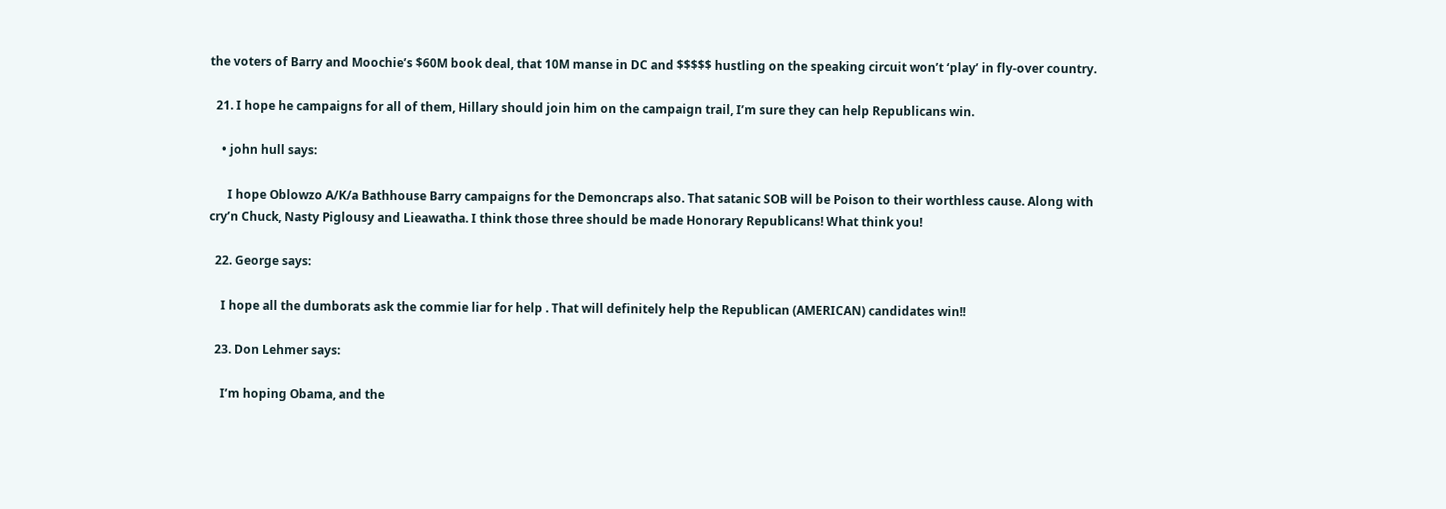the voters of Barry and Moochie’s $60M book deal, that 10M manse in DC and $$$$$ hustling on the speaking circuit won’t ‘play’ in fly-over country.

  21. I hope he campaigns for all of them, Hillary should join him on the campaign trail, I’m sure they can help Republicans win.

    • john hull says:

      I hope Oblowzo A/K/a Bathhouse Barry campaigns for the Demoncraps also. That satanic SOB will be Poison to their worthless cause. Along with cry’n Chuck, Nasty Piglousy and Lieawatha. I think those three should be made Honorary Republicans! What think you!

  22. George says:

    I hope all the dumborats ask the commie liar for help . That will definitely help the Republican (AMERICAN) candidates win!!

  23. Don Lehmer says:

    I’m hoping Obama, and the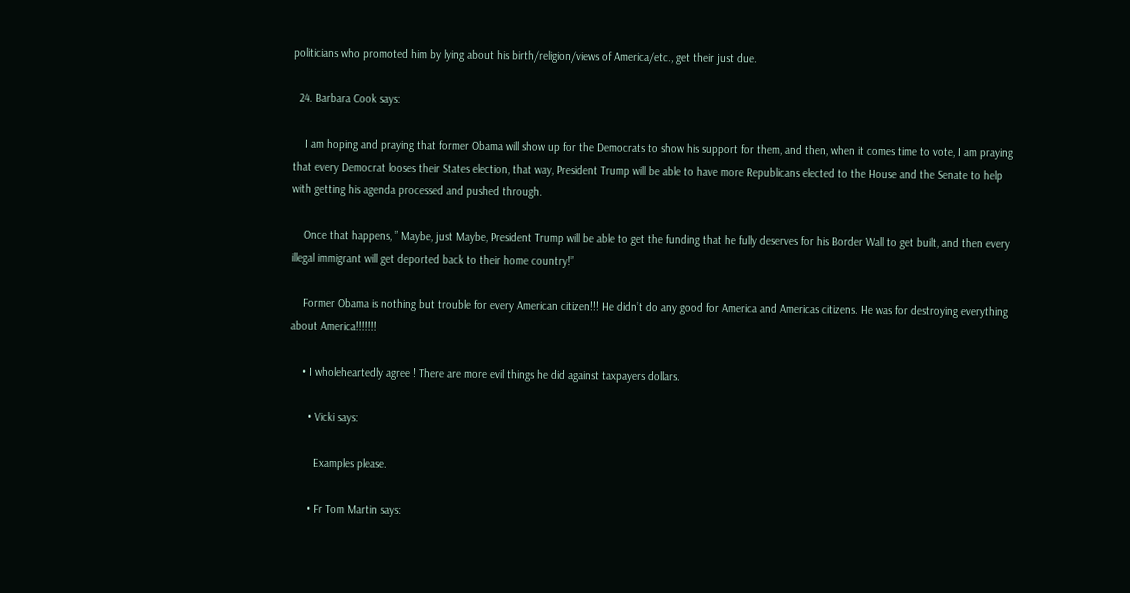politicians who promoted him by lying about his birth/religion/views of America/etc., get their just due.

  24. Barbara Cook says:

    I am hoping and praying that former Obama will show up for the Democrats to show his support for them, and then, when it comes time to vote, I am praying that every Democrat looses their States election, that way, President Trump will be able to have more Republicans elected to the House and the Senate to help with getting his agenda processed and pushed through.

    Once that happens, ” Maybe, just Maybe, President Trump will be able to get the funding that he fully deserves for his Border Wall to get built, and then every illegal immigrant will get deported back to their home country!”

    Former Obama is nothing but trouble for every American citizen!!! He didn’t do any good for America and Americas citizens. He was for destroying everything about America!!!!!!!

    • I wholeheartedly agree ! There are more evil things he did against taxpayers dollars.

      • Vicki says:

        Examples please.

      • Fr Tom Martin says: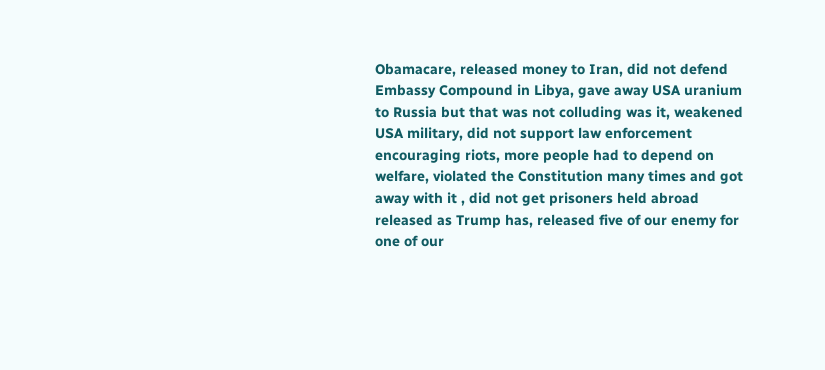Obamacare, released money to Iran, did not defend Embassy Compound in Libya, gave away USA uranium to Russia but that was not colluding was it, weakened USA military, did not support law enforcement encouraging riots, more people had to depend on welfare, violated the Constitution many times and got away with it , did not get prisoners held abroad released as Trump has, released five of our enemy for one of our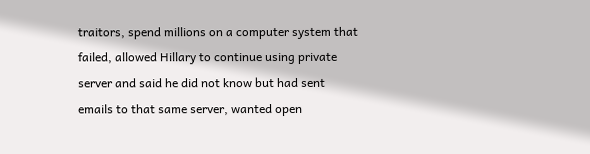traitors, spend millions on a computer system that failed, allowed Hillary to continue using private server and said he did not know but had sent emails to that same server, wanted open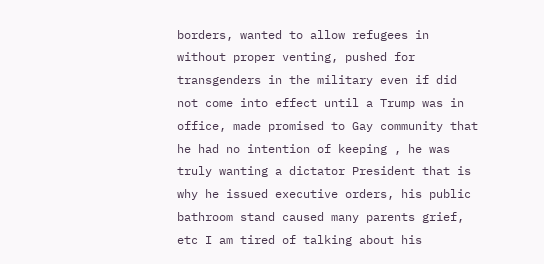borders, wanted to allow refugees in without proper venting, pushed for transgenders in the military even if did not come into effect until a Trump was in office, made promised to Gay community that he had no intention of keeping , he was truly wanting a dictator President that is why he issued executive orders, his public bathroom stand caused many parents grief, etc I am tired of talking about his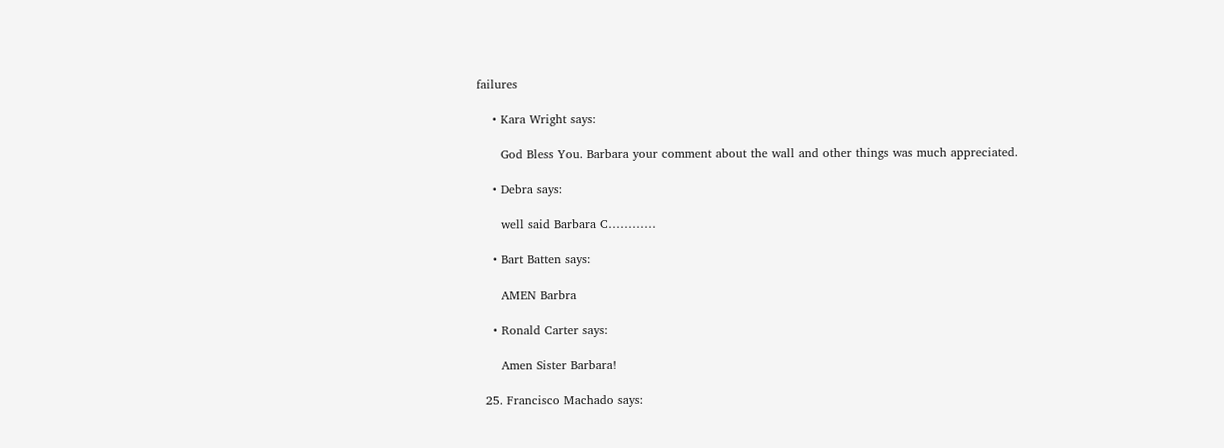failures

    • Kara Wright says:

      God Bless You. Barbara your comment about the wall and other things was much appreciated.

    • Debra says:

      well said Barbara C…………

    • Bart Batten says:

      AMEN Barbra

    • Ronald Carter says:

      Amen Sister Barbara!

  25. Francisco Machado says: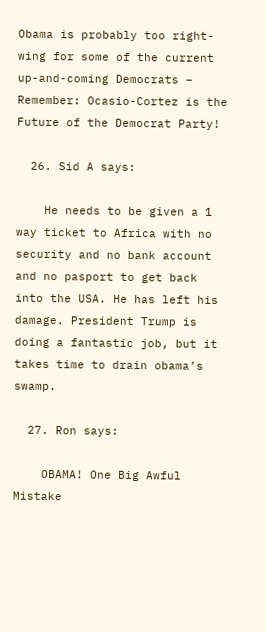Obama is probably too right-wing for some of the current up-and-coming Democrats – Remember: Ocasio-Cortez is the Future of the Democrat Party!

  26. Sid A says:

    He needs to be given a 1 way ticket to Africa with no security and no bank account and no pasport to get back into the USA. He has left his damage. President Trump is doing a fantastic job, but it takes time to drain obama’s swamp.

  27. Ron says:

    OBAMA! One Big Awful Mistake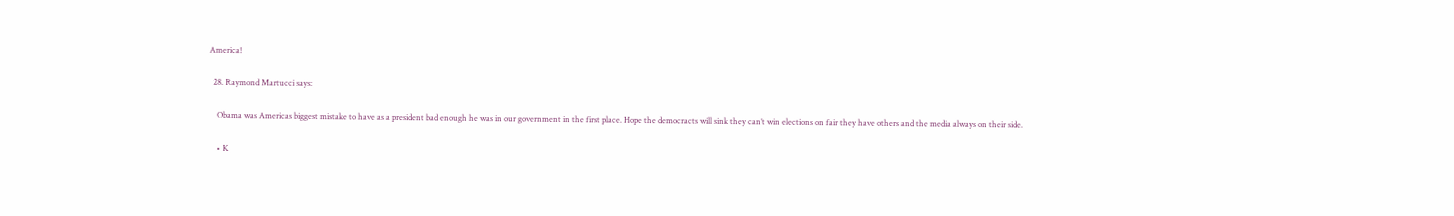America!

  28. Raymond Martucci says:

    Obama was Americas biggest mistake to have as a president bad enough he was in our government in the first place. Hope the democracts will sink they can’t win elections on fair they have others and the media always on their side.

    • K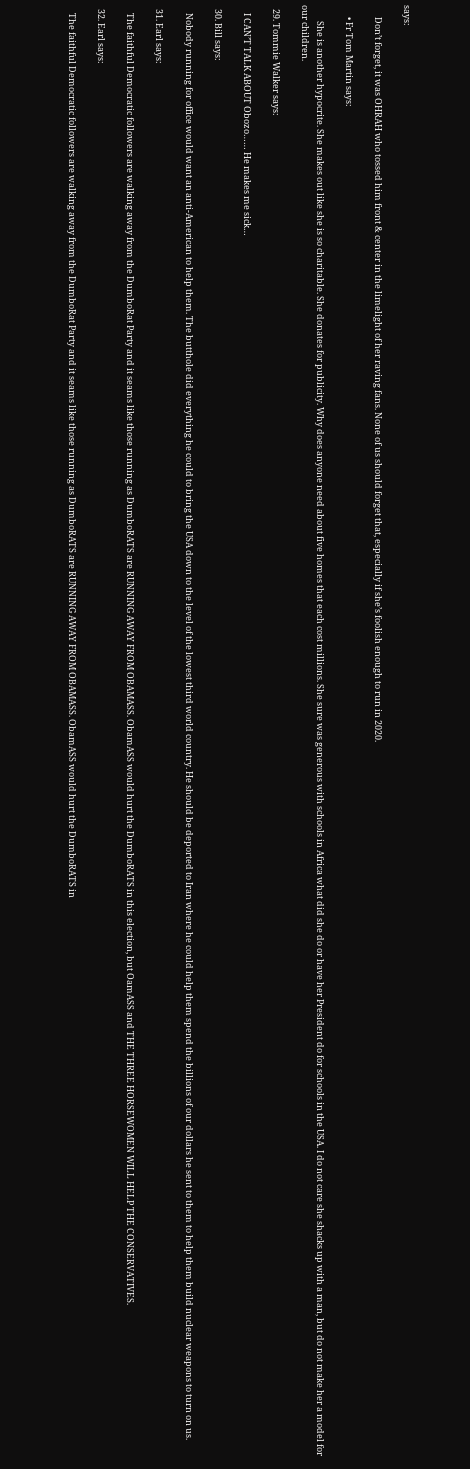says:

      Don’t forget, it was OHRAH who tossed him front & center in the limelight of her raving fans. None of us should forget that, especially if she’s foolish enough to run in 2020.

      • Fr Tom Martin says:

        She is another hypocrite. She makes out like she is so charitable. She donates for publicity. Why does anyone need about five homes that each cost millions. She sure was generous with schools in Africa what did she do or have her President do for schools in the USA. I do not care she shacks up with a man, but do not make her a model for our children.

  29. Tommie Walker says:

    I CAN’T TALK ABOUT Obozo…… He makes me sick…

  30. Bill says:

    Nobody running for office would want an anti-American to help them. The butthole did everything he could to bring the USA down to the level of the lowest third world country. He should be deported to Iran where he could help them spend the billions of our dollars he sent to them to help them build nuclear weapons to turn on us.

  31. Earl says:

    The faithful Democratic followers are walking away from the DumboRat Party and it seams like those running as DumboRATS are RUNNING AWAY FROM OBAMASS. ObamASS would hurt the DumboRATS in this election, but OamASS and THE THREE HORSEWOMEN WILL HELP THE CONSERVATIVES.

  32. Earl says:

    The faithful Democratic followers are walking away from the DumboRat Party and it seams like those running as DumboRATS are RUNNING AWAY FROM OBAMASS. ObamASS would hurt the DumboRATS in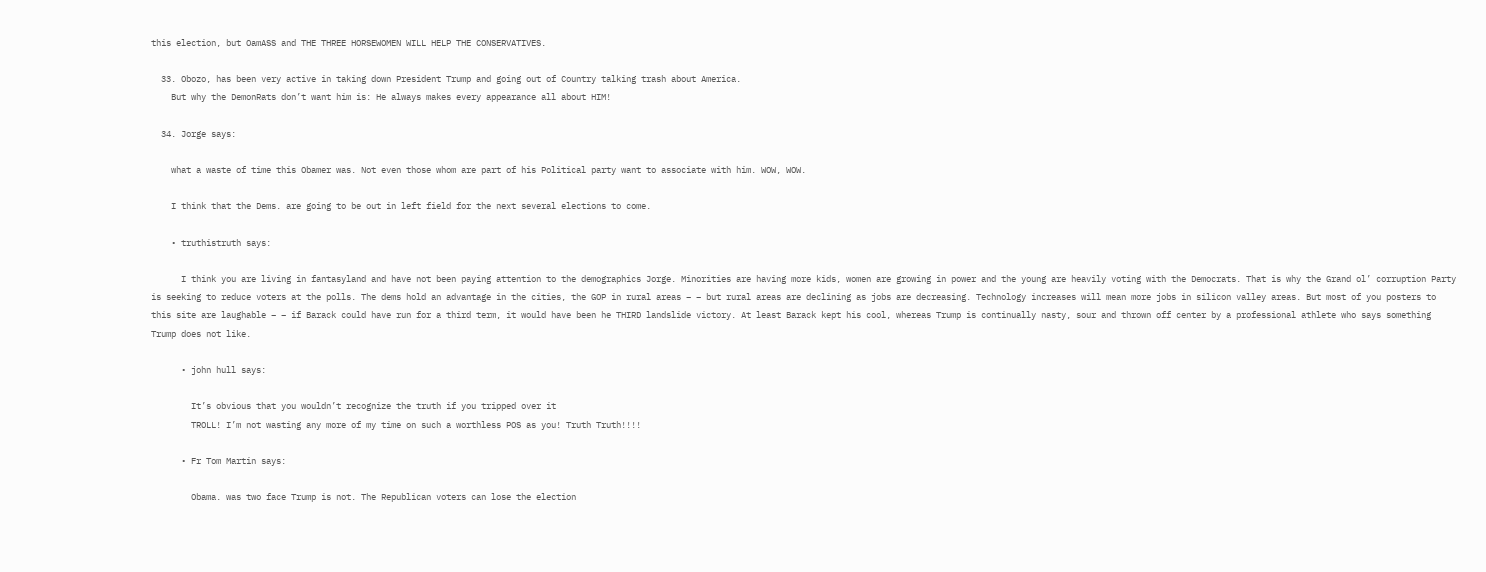this election, but OamASS and THE THREE HORSEWOMEN WILL HELP THE CONSERVATIVES.

  33. Obozo, has been very active in taking down President Trump and going out of Country talking trash about America.
    But why the DemonRats don’t want him is: He always makes every appearance all about HIM!

  34. Jorge says:

    what a waste of time this Obamer was. Not even those whom are part of his Political party want to associate with him. WOW, WOW.

    I think that the Dems. are going to be out in left field for the next several elections to come.

    • truthistruth says:

      I think you are living in fantasyland and have not been paying attention to the demographics Jorge. Minorities are having more kids, women are growing in power and the young are heavily voting with the Democrats. That is why the Grand ol’ corruption Party is seeking to reduce voters at the polls. The dems hold an advantage in the cities, the GOP in rural areas – – but rural areas are declining as jobs are decreasing. Technology increases will mean more jobs in silicon valley areas. But most of you posters to this site are laughable – – if Barack could have run for a third term, it would have been he THIRD landslide victory. At least Barack kept his cool, whereas Trump is continually nasty, sour and thrown off center by a professional athlete who says something Trump does not like.

      • john hull says:

        It’s obvious that you wouldn’t recognize the truth if you tripped over it
        TROLL! I’m not wasting any more of my time on such a worthless POS as you! Truth Truth!!!!

      • Fr Tom Martin says:

        Obama. was two face Trump is not. The Republican voters can lose the election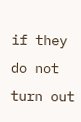if they do not turn out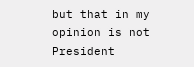but that in my opinion is not President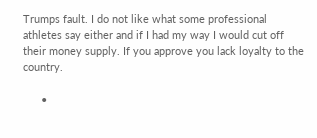Trumps fault. I do not like what some professional athletes say either and if I had my way I would cut off their money supply. If you approve you lack loyalty to the country.

      •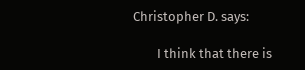Christopher D. says:

        I think that there is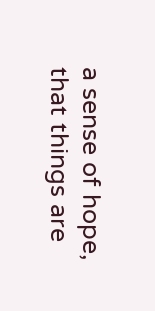a sense of hope, that things are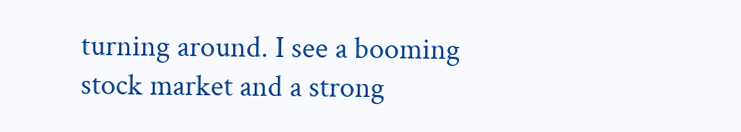turning around. I see a booming stock market and a strong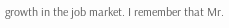growth in the job market. I remember that Mr.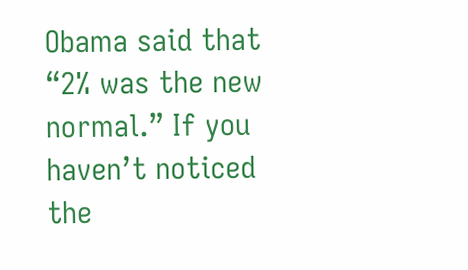Obama said that “2% was the new normal.” If you haven’t noticed the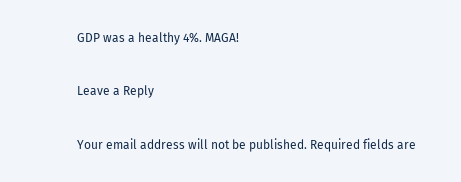GDP was a healthy 4%. MAGA!

Leave a Reply

Your email address will not be published. Required fields are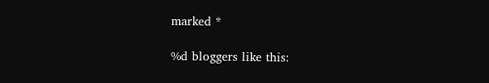marked *

%d bloggers like this: